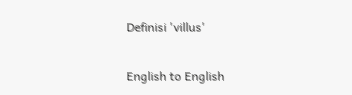Definisi 'villus'

English to English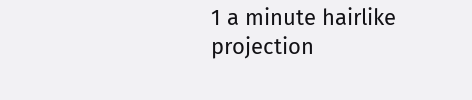1 a minute hairlike projection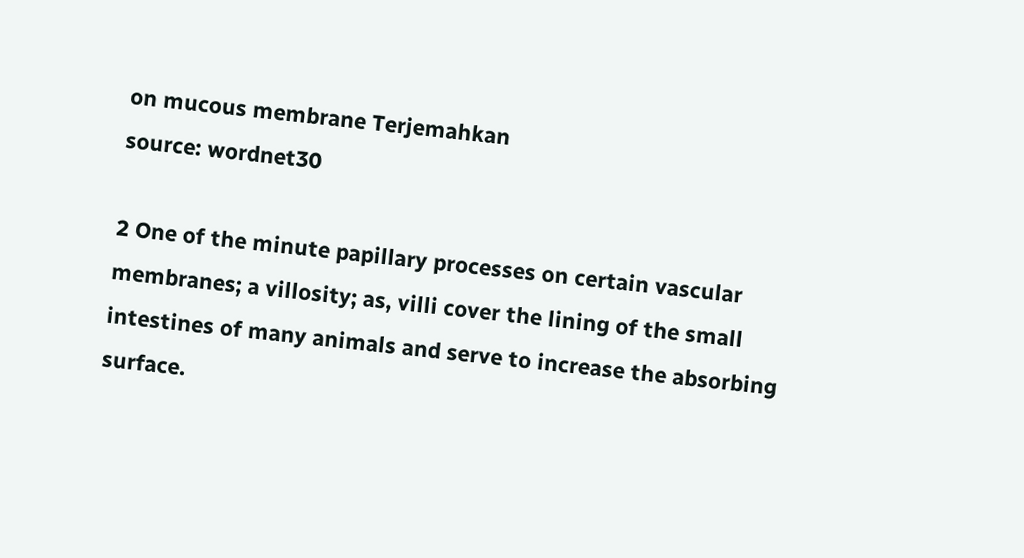on mucous membrane Terjemahkan
source: wordnet30

2 One of the minute papillary processes on certain vascular membranes; a villosity; as, villi cover the lining of the small intestines of many animals and serve to increase the absorbing surface.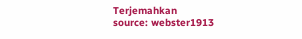Terjemahkan
source: webster1913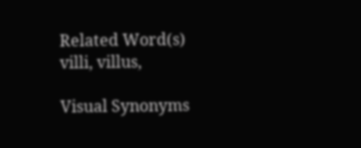Related Word(s)
villi, villus,

Visual Synonyms